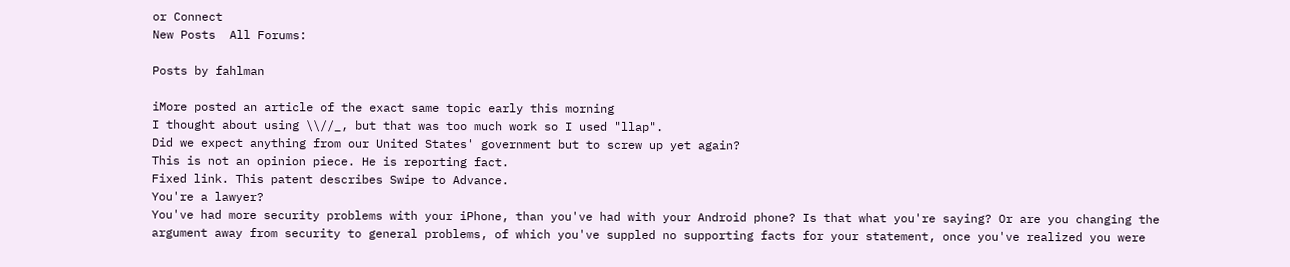or Connect
New Posts  All Forums:

Posts by fahlman

iMore posted an article of the exact same topic early this morning
I thought about using \\//_, but that was too much work so I used "llap".
Did we expect anything from our United States' government but to screw up yet again?
This is not an opinion piece. He is reporting fact.
Fixed link. This patent describes Swipe to Advance.
You're a lawyer?
You've had more security problems with your iPhone, than you've had with your Android phone? Is that what you're saying? Or are you changing the argument away from security to general problems, of which you've suppled no supporting facts for your statement, once you've realized you were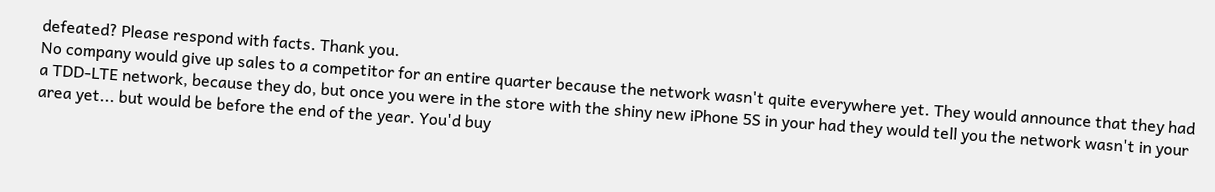defeated? Please respond with facts. Thank you.
No company would give up sales to a competitor for an entire quarter because the network wasn't quite everywhere yet. They would announce that they had a TDD-LTE network, because they do, but once you were in the store with the shiny new iPhone 5S in your had they would tell you the network wasn't in your area yet... but would be before the end of the year. You'd buy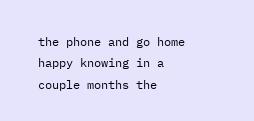the phone and go home happy knowing in a couple months the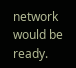network would be ready.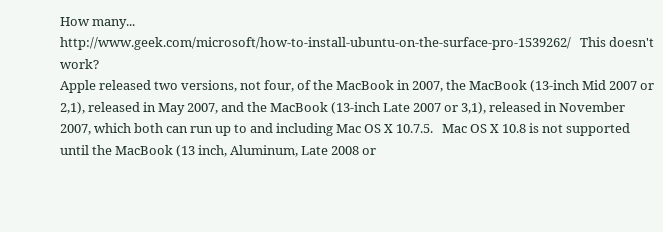How many...
http://www.geek.com/microsoft/how-to-install-ubuntu-on-the-surface-pro-1539262/   This doesn't work?
Apple released two versions, not four, of the MacBook in 2007, the MacBook (13-inch Mid 2007 or 2,1), released in May 2007, and the MacBook (13-inch Late 2007 or 3,1), released in November 2007, which both can run up to and including Mac OS X 10.7.5.   Mac OS X 10.8 is not supported until the MacBook (13 inch, Aluminum, Late 2008 or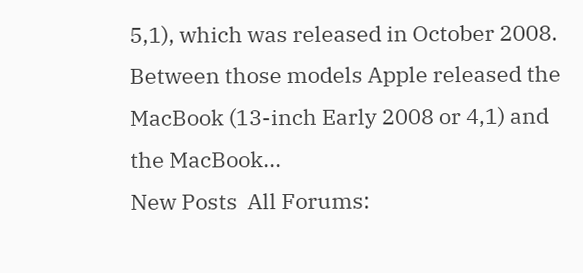5,1), which was released in October 2008.   Between those models Apple released the MacBook (13-inch Early 2008 or 4,1) and the MacBook...
New Posts  All Forums: